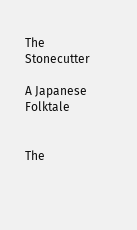The Stonecutter

A Japanese Folktale


The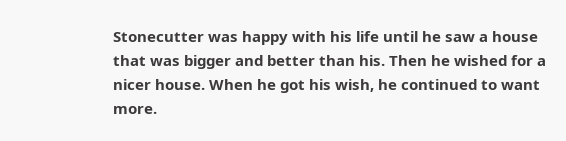Stonecutter was happy with his life until he saw a house that was bigger and better than his. Then he wished for a nicer house. When he got his wish, he continued to want more.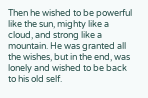Then he wished to be powerful like the sun, mighty like a cloud, and strong like a mountain. He was granted all the wishes, but in the end, was lonely and wished to be back to his old self.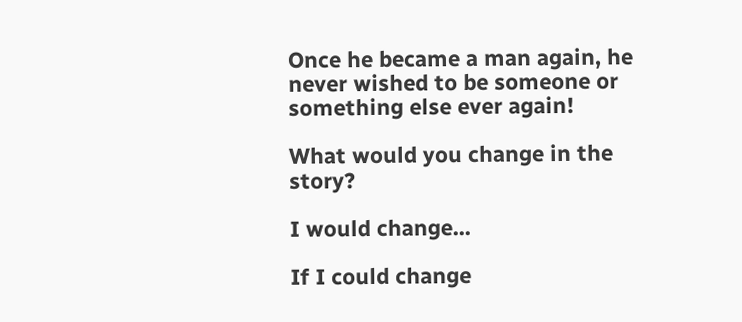Once he became a man again, he never wished to be someone or something else ever again!

What would you change in the story?

I would change...

If I could change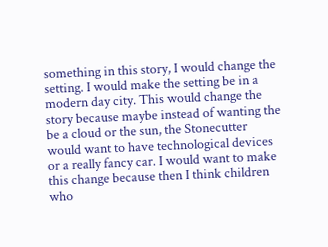something in this story, I would change the setting. I would make the setting be in a modern day city. This would change the story because maybe instead of wanting the be a cloud or the sun, the Stonecutter would want to have technological devices or a really fancy car. I would want to make this change because then I think children who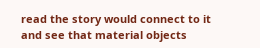read the story would connect to it and see that material objects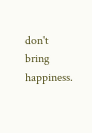don't bring happiness.